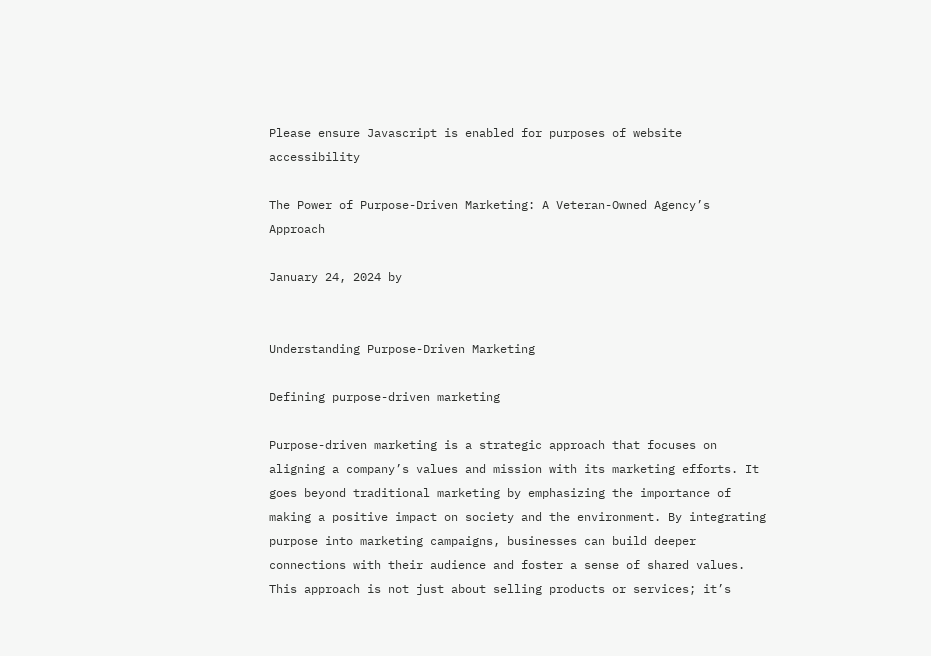Please ensure Javascript is enabled for purposes of website accessibility

The Power of Purpose-Driven Marketing: A Veteran-Owned Agency’s Approach

January 24, 2024 by


Understanding Purpose-Driven Marketing

Defining purpose-driven marketing

Purpose-driven marketing is a strategic approach that focuses on aligning a company’s values and mission with its marketing efforts. It goes beyond traditional marketing by emphasizing the importance of making a positive impact on society and the environment. By integrating purpose into marketing campaigns, businesses can build deeper connections with their audience and foster a sense of shared values. This approach is not just about selling products or services; it’s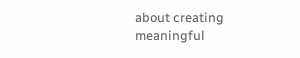about creating meaningful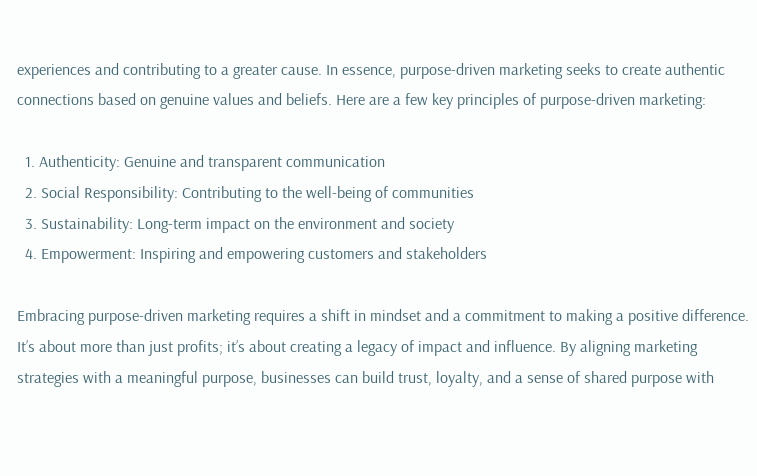experiences and contributing to a greater cause. In essence, purpose-driven marketing seeks to create authentic connections based on genuine values and beliefs. Here are a few key principles of purpose-driven marketing:

  1. Authenticity: Genuine and transparent communication
  2. Social Responsibility: Contributing to the well-being of communities
  3. Sustainability: Long-term impact on the environment and society
  4. Empowerment: Inspiring and empowering customers and stakeholders

Embracing purpose-driven marketing requires a shift in mindset and a commitment to making a positive difference. It’s about more than just profits; it’s about creating a legacy of impact and influence. By aligning marketing strategies with a meaningful purpose, businesses can build trust, loyalty, and a sense of shared purpose with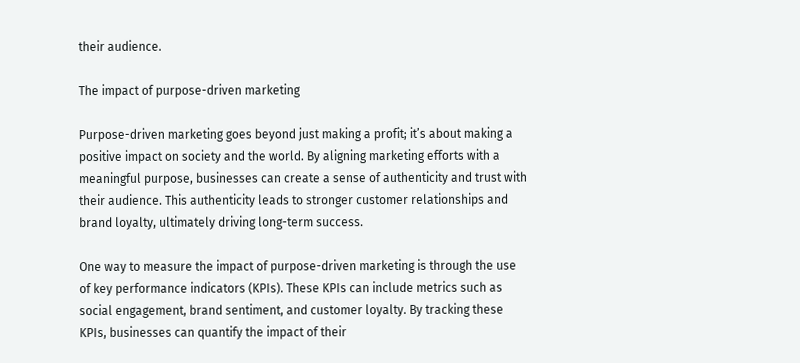their audience.

The impact of purpose-driven marketing

Purpose-driven marketing goes beyond just making a profit; it’s about making a positive impact on society and the world. By aligning marketing efforts with a meaningful purpose, businesses can create a sense of authenticity and trust with their audience. This authenticity leads to stronger customer relationships and brand loyalty, ultimately driving long-term success.

One way to measure the impact of purpose-driven marketing is through the use of key performance indicators (KPIs). These KPIs can include metrics such as social engagement, brand sentiment, and customer loyalty. By tracking these KPIs, businesses can quantify the impact of their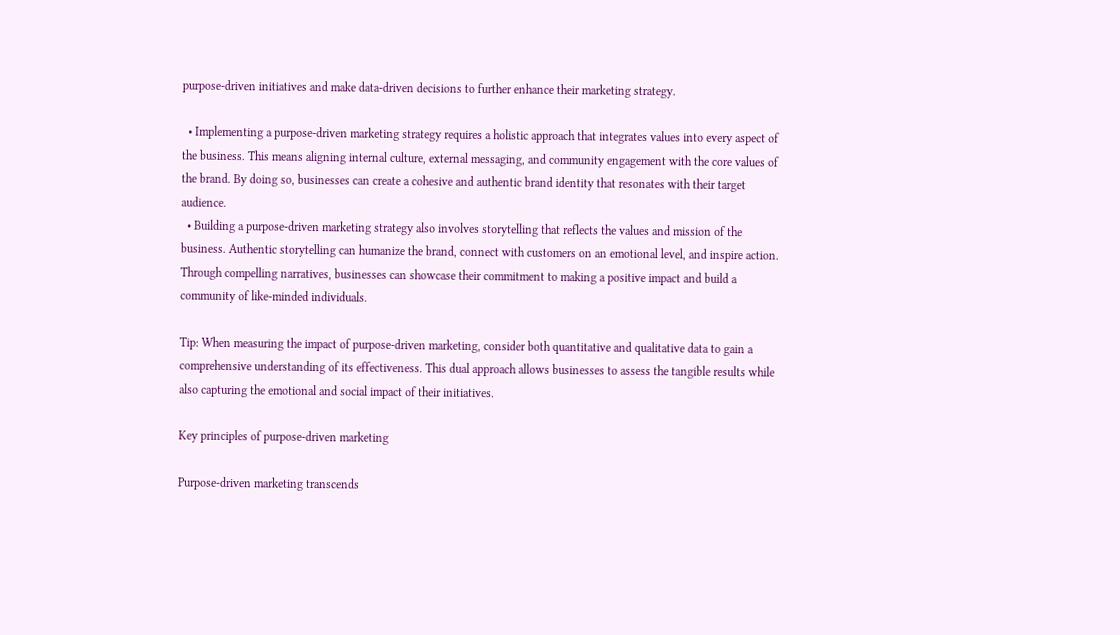purpose-driven initiatives and make data-driven decisions to further enhance their marketing strategy.

  • Implementing a purpose-driven marketing strategy requires a holistic approach that integrates values into every aspect of the business. This means aligning internal culture, external messaging, and community engagement with the core values of the brand. By doing so, businesses can create a cohesive and authentic brand identity that resonates with their target audience.
  • Building a purpose-driven marketing strategy also involves storytelling that reflects the values and mission of the business. Authentic storytelling can humanize the brand, connect with customers on an emotional level, and inspire action. Through compelling narratives, businesses can showcase their commitment to making a positive impact and build a community of like-minded individuals.

Tip: When measuring the impact of purpose-driven marketing, consider both quantitative and qualitative data to gain a comprehensive understanding of its effectiveness. This dual approach allows businesses to assess the tangible results while also capturing the emotional and social impact of their initiatives.

Key principles of purpose-driven marketing

Purpose-driven marketing transcends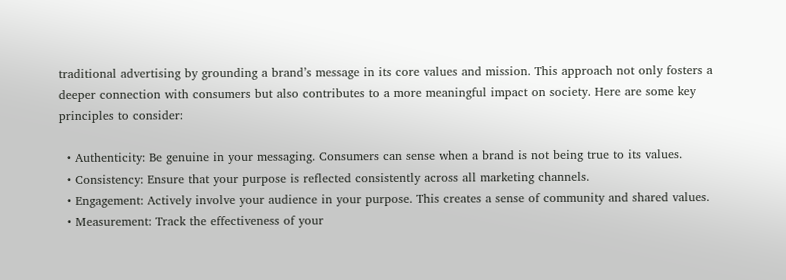traditional advertising by grounding a brand’s message in its core values and mission. This approach not only fosters a deeper connection with consumers but also contributes to a more meaningful impact on society. Here are some key principles to consider:

  • Authenticity: Be genuine in your messaging. Consumers can sense when a brand is not being true to its values.
  • Consistency: Ensure that your purpose is reflected consistently across all marketing channels.
  • Engagement: Actively involve your audience in your purpose. This creates a sense of community and shared values.
  • Measurement: Track the effectiveness of your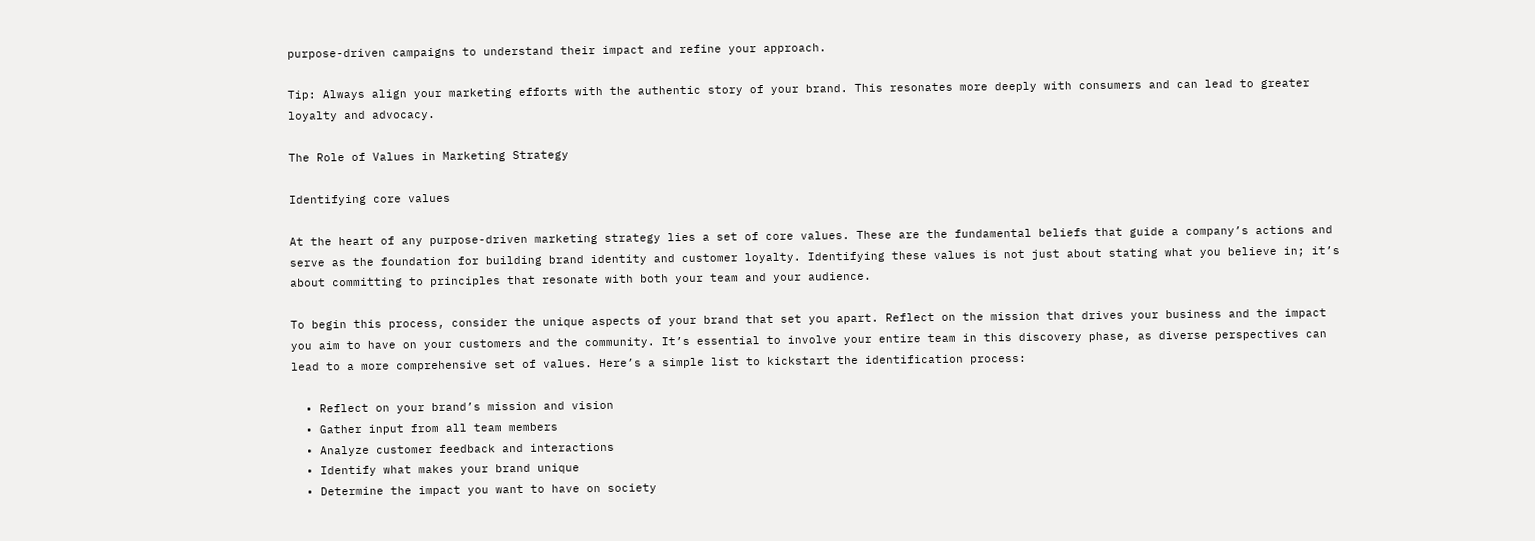purpose-driven campaigns to understand their impact and refine your approach.

Tip: Always align your marketing efforts with the authentic story of your brand. This resonates more deeply with consumers and can lead to greater loyalty and advocacy.

The Role of Values in Marketing Strategy

Identifying core values

At the heart of any purpose-driven marketing strategy lies a set of core values. These are the fundamental beliefs that guide a company’s actions and serve as the foundation for building brand identity and customer loyalty. Identifying these values is not just about stating what you believe in; it’s about committing to principles that resonate with both your team and your audience.

To begin this process, consider the unique aspects of your brand that set you apart. Reflect on the mission that drives your business and the impact you aim to have on your customers and the community. It’s essential to involve your entire team in this discovery phase, as diverse perspectives can lead to a more comprehensive set of values. Here’s a simple list to kickstart the identification process:

  • Reflect on your brand’s mission and vision
  • Gather input from all team members
  • Analyze customer feedback and interactions
  • Identify what makes your brand unique
  • Determine the impact you want to have on society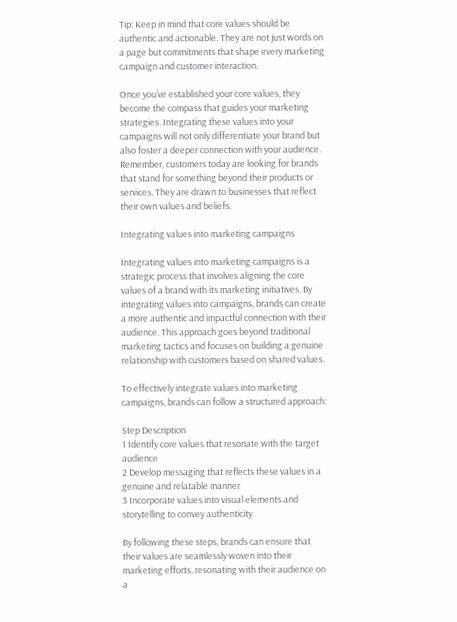Tip: Keep in mind that core values should be authentic and actionable. They are not just words on a page but commitments that shape every marketing campaign and customer interaction.

Once you’ve established your core values, they become the compass that guides your marketing strategies. Integrating these values into your campaigns will not only differentiate your brand but also foster a deeper connection with your audience. Remember, customers today are looking for brands that stand for something beyond their products or services. They are drawn to businesses that reflect their own values and beliefs.

Integrating values into marketing campaigns

Integrating values into marketing campaigns is a strategic process that involves aligning the core values of a brand with its marketing initiatives. By integrating values into campaigns, brands can create a more authentic and impactful connection with their audience. This approach goes beyond traditional marketing tactics and focuses on building a genuine relationship with customers based on shared values.

To effectively integrate values into marketing campaigns, brands can follow a structured approach:

Step Description
1 Identify core values that resonate with the target audience
2 Develop messaging that reflects these values in a genuine and relatable manner
3 Incorporate values into visual elements and storytelling to convey authenticity

By following these steps, brands can ensure that their values are seamlessly woven into their marketing efforts, resonating with their audience on a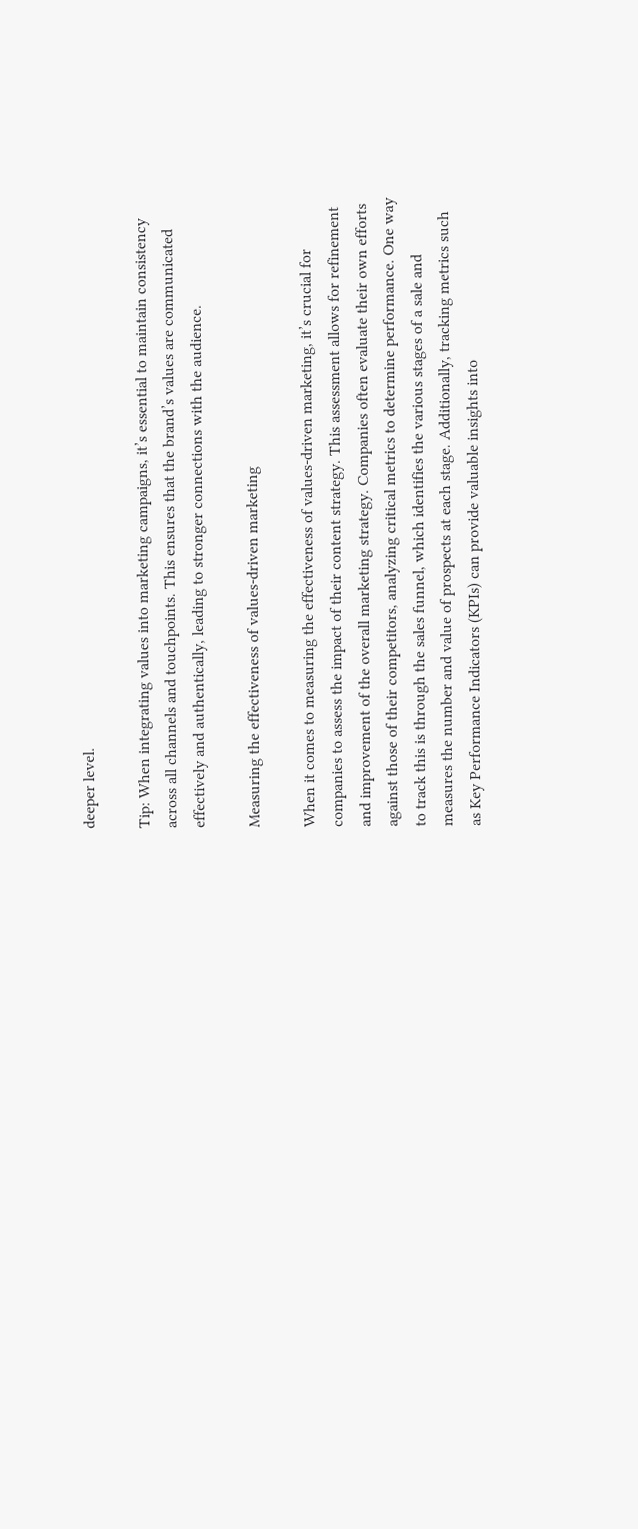deeper level.

Tip: When integrating values into marketing campaigns, it’s essential to maintain consistency across all channels and touchpoints. This ensures that the brand’s values are communicated effectively and authentically, leading to stronger connections with the audience.

Measuring the effectiveness of values-driven marketing

When it comes to measuring the effectiveness of values-driven marketing, it’s crucial for companies to assess the impact of their content strategy. This assessment allows for refinement and improvement of the overall marketing strategy. Companies often evaluate their own efforts against those of their competitors, analyzing critical metrics to determine performance. One way to track this is through the sales funnel, which identifies the various stages of a sale and measures the number and value of prospects at each stage. Additionally, tracking metrics such as Key Performance Indicators (KPIs) can provide valuable insights into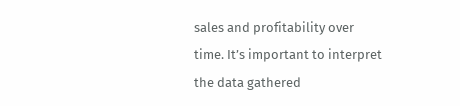sales and profitability over time. It’s important to interpret the data gathered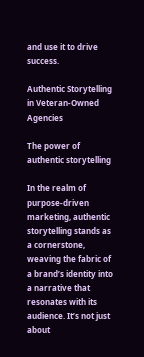and use it to drive success.

Authentic Storytelling in Veteran-Owned Agencies

The power of authentic storytelling

In the realm of purpose-driven marketing, authentic storytelling stands as a cornerstone, weaving the fabric of a brand’s identity into a narrative that resonates with its audience. It’s not just about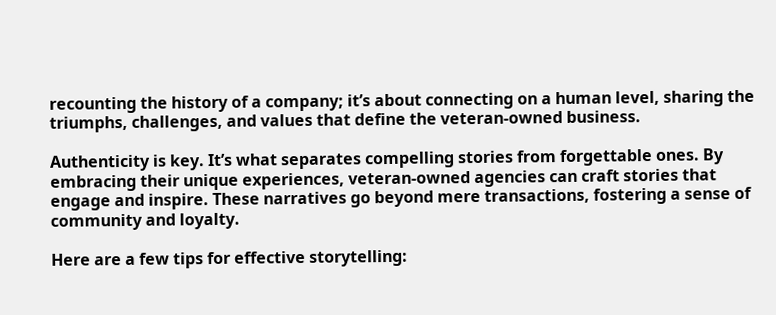recounting the history of a company; it’s about connecting on a human level, sharing the triumphs, challenges, and values that define the veteran-owned business.

Authenticity is key. It’s what separates compelling stories from forgettable ones. By embracing their unique experiences, veteran-owned agencies can craft stories that engage and inspire. These narratives go beyond mere transactions, fostering a sense of community and loyalty.

Here are a few tips for effective storytelling: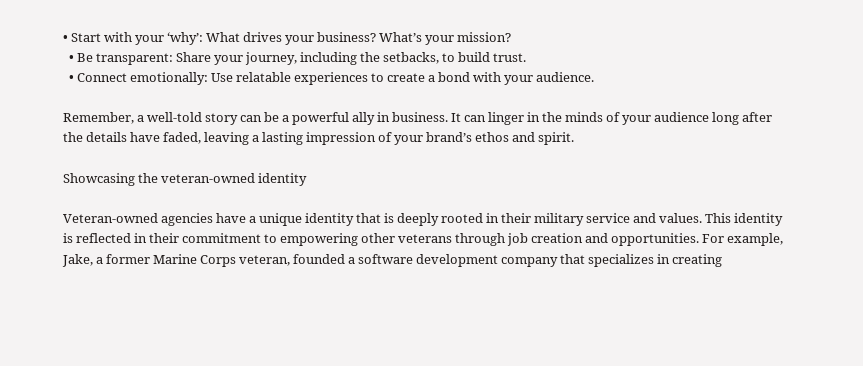• Start with your ‘why’: What drives your business? What’s your mission?
  • Be transparent: Share your journey, including the setbacks, to build trust.
  • Connect emotionally: Use relatable experiences to create a bond with your audience.

Remember, a well-told story can be a powerful ally in business. It can linger in the minds of your audience long after the details have faded, leaving a lasting impression of your brand’s ethos and spirit.

Showcasing the veteran-owned identity

Veteran-owned agencies have a unique identity that is deeply rooted in their military service and values. This identity is reflected in their commitment to empowering other veterans through job creation and opportunities. For example, Jake, a former Marine Corps veteran, founded a software development company that specializes in creating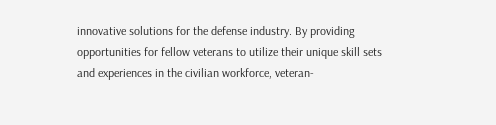innovative solutions for the defense industry. By providing opportunities for fellow veterans to utilize their unique skill sets and experiences in the civilian workforce, veteran-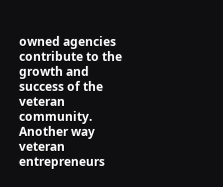owned agencies contribute to the growth and success of the veteran community. Another way veteran entrepreneurs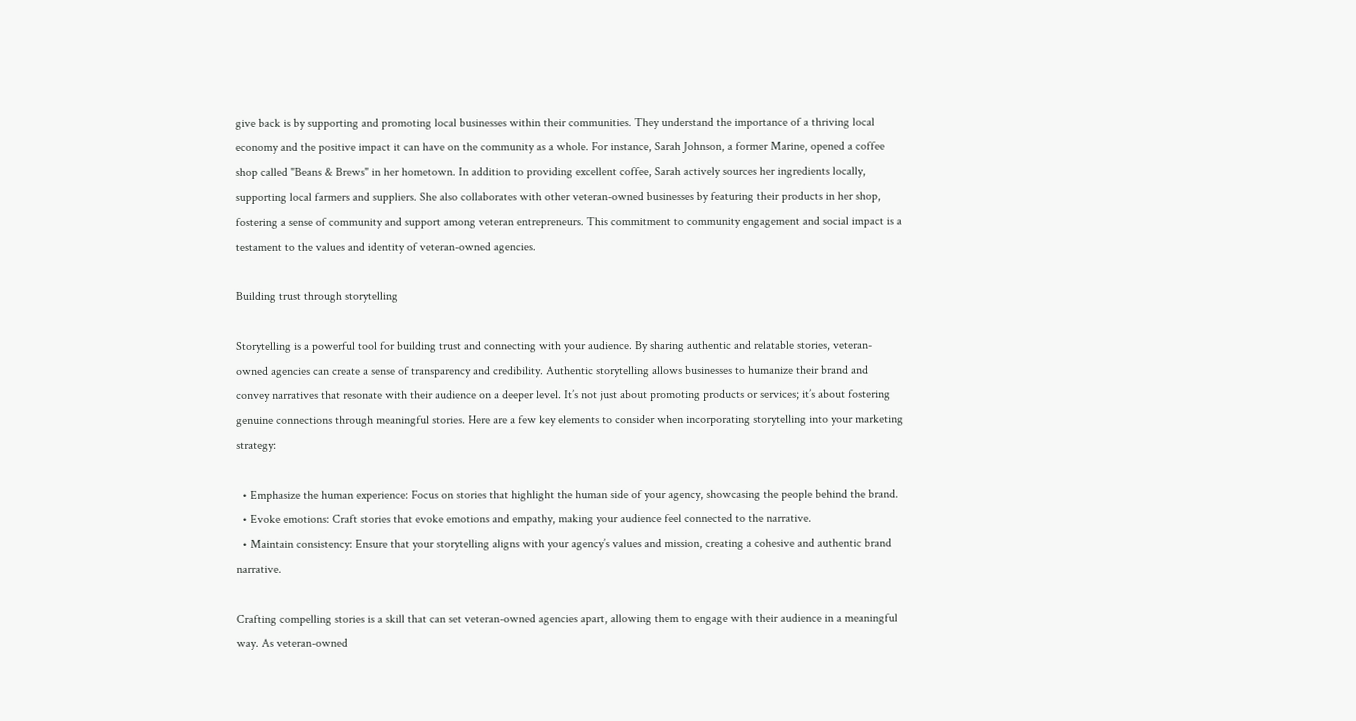give back is by supporting and promoting local businesses within their communities. They understand the importance of a thriving local economy and the positive impact it can have on the community as a whole. For instance, Sarah Johnson, a former Marine, opened a coffee shop called "Beans & Brews" in her hometown. In addition to providing excellent coffee, Sarah actively sources her ingredients locally, supporting local farmers and suppliers. She also collaborates with other veteran-owned businesses by featuring their products in her shop, fostering a sense of community and support among veteran entrepreneurs. This commitment to community engagement and social impact is a testament to the values and identity of veteran-owned agencies.

Building trust through storytelling

Storytelling is a powerful tool for building trust and connecting with your audience. By sharing authentic and relatable stories, veteran-owned agencies can create a sense of transparency and credibility. Authentic storytelling allows businesses to humanize their brand and convey narratives that resonate with their audience on a deeper level. It’s not just about promoting products or services; it’s about fostering genuine connections through meaningful stories. Here are a few key elements to consider when incorporating storytelling into your marketing strategy:

  • Emphasize the human experience: Focus on stories that highlight the human side of your agency, showcasing the people behind the brand.
  • Evoke emotions: Craft stories that evoke emotions and empathy, making your audience feel connected to the narrative.
  • Maintain consistency: Ensure that your storytelling aligns with your agency’s values and mission, creating a cohesive and authentic brand narrative.

Crafting compelling stories is a skill that can set veteran-owned agencies apart, allowing them to engage with their audience in a meaningful way. As veteran-owned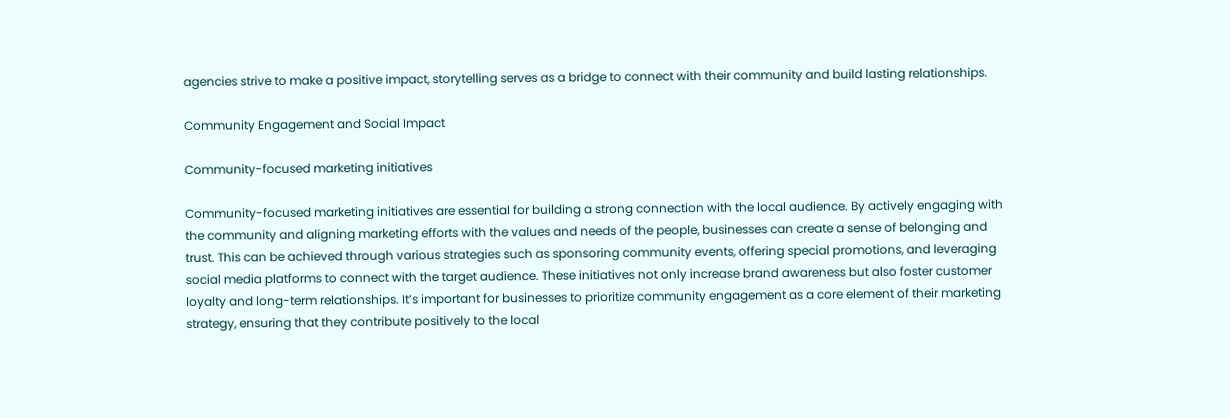agencies strive to make a positive impact, storytelling serves as a bridge to connect with their community and build lasting relationships.

Community Engagement and Social Impact

Community-focused marketing initiatives

Community-focused marketing initiatives are essential for building a strong connection with the local audience. By actively engaging with the community and aligning marketing efforts with the values and needs of the people, businesses can create a sense of belonging and trust. This can be achieved through various strategies such as sponsoring community events, offering special promotions, and leveraging social media platforms to connect with the target audience. These initiatives not only increase brand awareness but also foster customer loyalty and long-term relationships. It’s important for businesses to prioritize community engagement as a core element of their marketing strategy, ensuring that they contribute positively to the local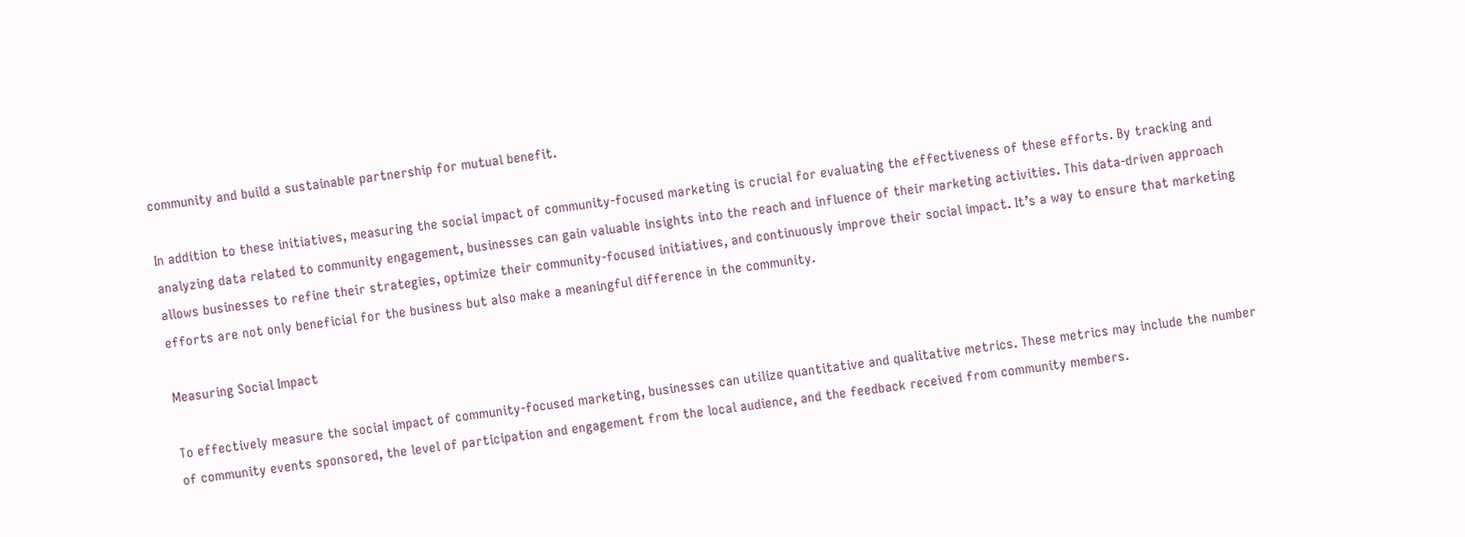community and build a sustainable partnership for mutual benefit.

In addition to these initiatives, measuring the social impact of community-focused marketing is crucial for evaluating the effectiveness of these efforts. By tracking and analyzing data related to community engagement, businesses can gain valuable insights into the reach and influence of their marketing activities. This data-driven approach allows businesses to refine their strategies, optimize their community-focused initiatives, and continuously improve their social impact. It’s a way to ensure that marketing efforts are not only beneficial for the business but also make a meaningful difference in the community.

Measuring Social Impact

To effectively measure the social impact of community-focused marketing, businesses can utilize quantitative and qualitative metrics. These metrics may include the number of community events sponsored, the level of participation and engagement from the local audience, and the feedback received from community members.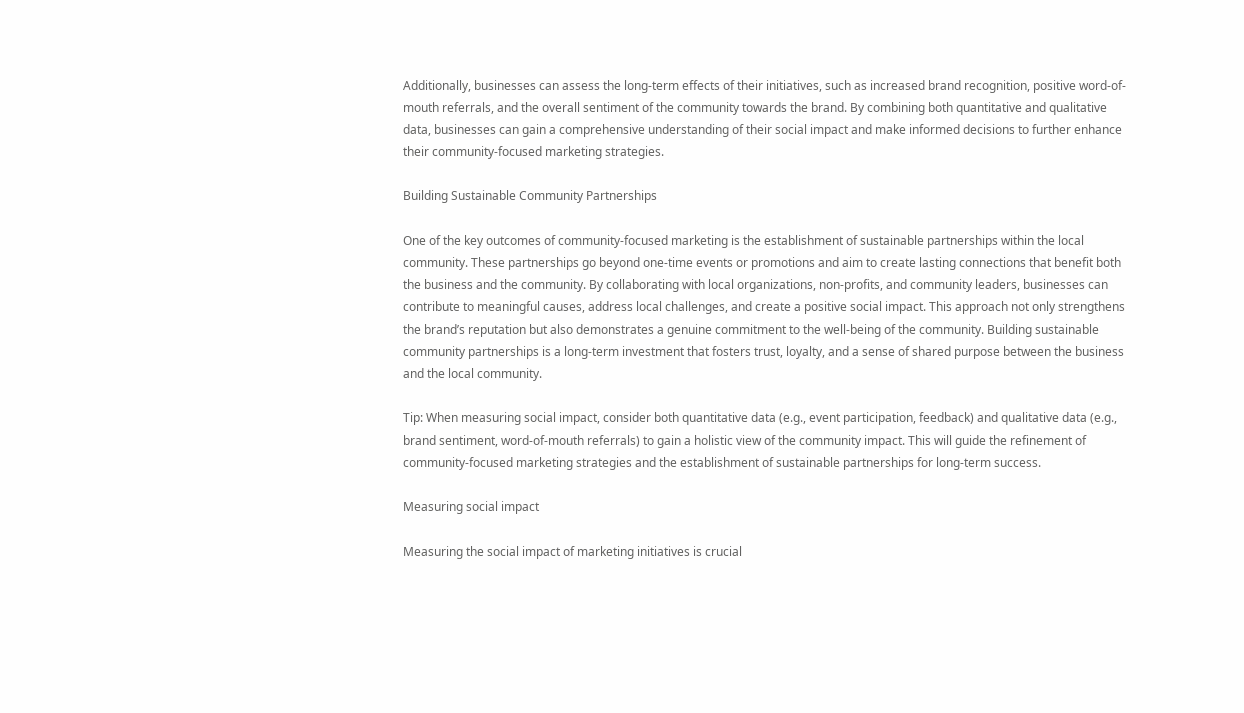Additionally, businesses can assess the long-term effects of their initiatives, such as increased brand recognition, positive word-of-mouth referrals, and the overall sentiment of the community towards the brand. By combining both quantitative and qualitative data, businesses can gain a comprehensive understanding of their social impact and make informed decisions to further enhance their community-focused marketing strategies.

Building Sustainable Community Partnerships

One of the key outcomes of community-focused marketing is the establishment of sustainable partnerships within the local community. These partnerships go beyond one-time events or promotions and aim to create lasting connections that benefit both the business and the community. By collaborating with local organizations, non-profits, and community leaders, businesses can contribute to meaningful causes, address local challenges, and create a positive social impact. This approach not only strengthens the brand’s reputation but also demonstrates a genuine commitment to the well-being of the community. Building sustainable community partnerships is a long-term investment that fosters trust, loyalty, and a sense of shared purpose between the business and the local community.

Tip: When measuring social impact, consider both quantitative data (e.g., event participation, feedback) and qualitative data (e.g., brand sentiment, word-of-mouth referrals) to gain a holistic view of the community impact. This will guide the refinement of community-focused marketing strategies and the establishment of sustainable partnerships for long-term success.

Measuring social impact

Measuring the social impact of marketing initiatives is crucial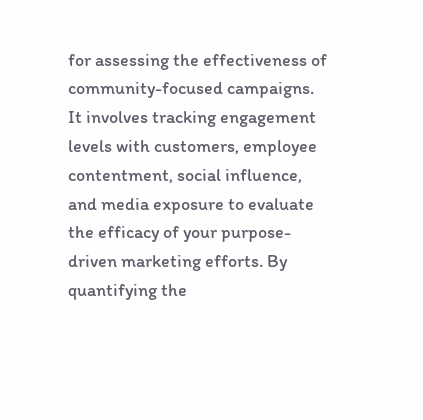for assessing the effectiveness of community-focused campaigns. It involves tracking engagement levels with customers, employee contentment, social influence, and media exposure to evaluate the efficacy of your purpose-driven marketing efforts. By quantifying the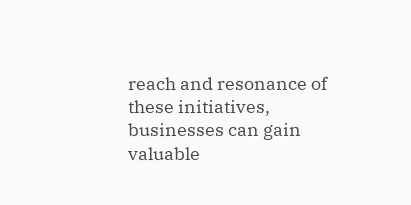reach and resonance of these initiatives, businesses can gain valuable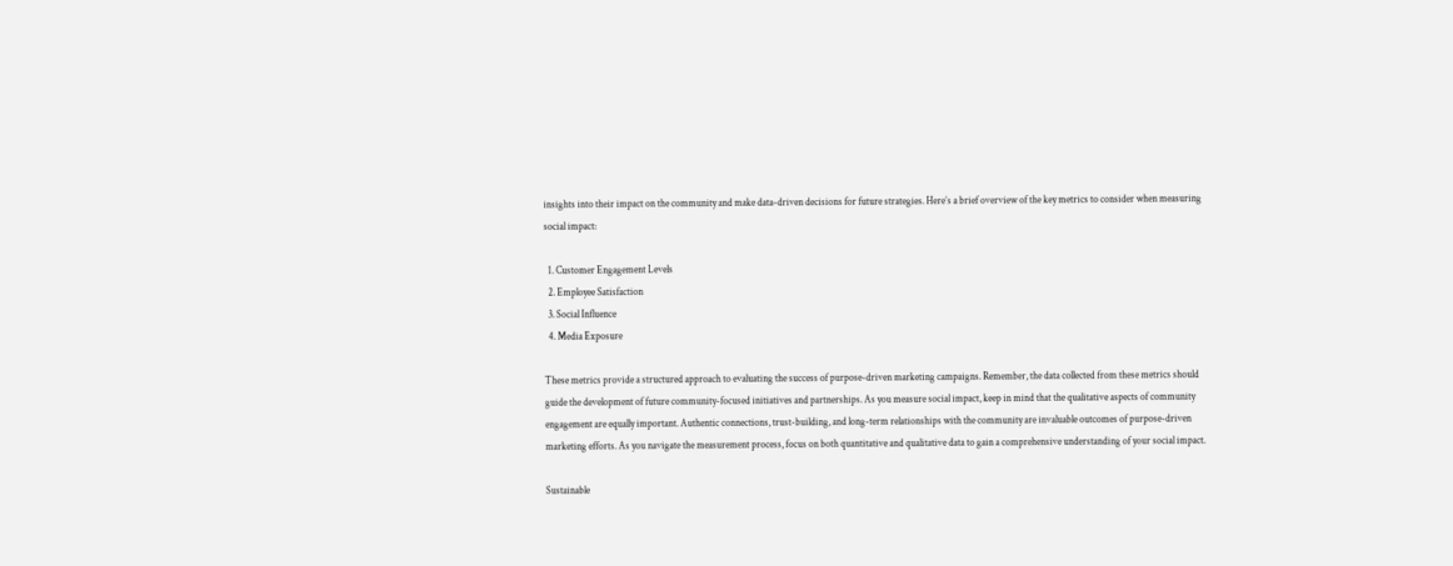insights into their impact on the community and make data-driven decisions for future strategies. Here’s a brief overview of the key metrics to consider when measuring social impact:

  1. Customer Engagement Levels
  2. Employee Satisfaction
  3. Social Influence
  4. Media Exposure

These metrics provide a structured approach to evaluating the success of purpose-driven marketing campaigns. Remember, the data collected from these metrics should guide the development of future community-focused initiatives and partnerships. As you measure social impact, keep in mind that the qualitative aspects of community engagement are equally important. Authentic connections, trust-building, and long-term relationships with the community are invaluable outcomes of purpose-driven marketing efforts. As you navigate the measurement process, focus on both quantitative and qualitative data to gain a comprehensive understanding of your social impact.

Sustainable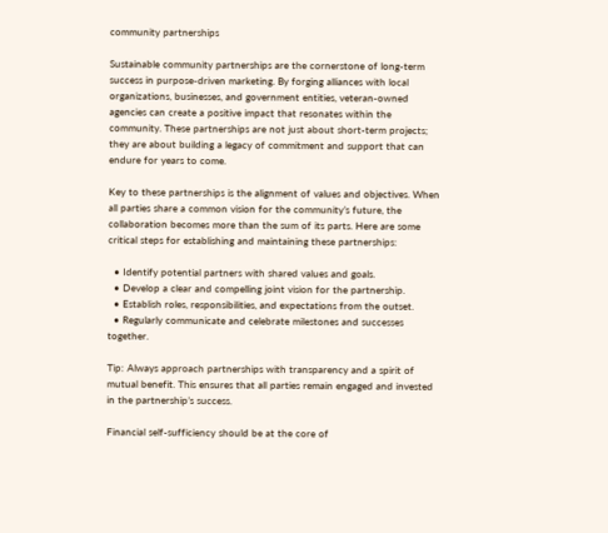community partnerships

Sustainable community partnerships are the cornerstone of long-term success in purpose-driven marketing. By forging alliances with local organizations, businesses, and government entities, veteran-owned agencies can create a positive impact that resonates within the community. These partnerships are not just about short-term projects; they are about building a legacy of commitment and support that can endure for years to come.

Key to these partnerships is the alignment of values and objectives. When all parties share a common vision for the community’s future, the collaboration becomes more than the sum of its parts. Here are some critical steps for establishing and maintaining these partnerships:

  • Identify potential partners with shared values and goals.
  • Develop a clear and compelling joint vision for the partnership.
  • Establish roles, responsibilities, and expectations from the outset.
  • Regularly communicate and celebrate milestones and successes together.

Tip: Always approach partnerships with transparency and a spirit of mutual benefit. This ensures that all parties remain engaged and invested in the partnership’s success.

Financial self-sufficiency should be at the core of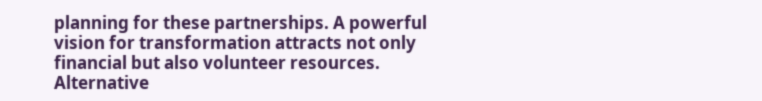planning for these partnerships. A powerful vision for transformation attracts not only financial but also volunteer resources. Alternative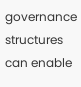governance structures can enable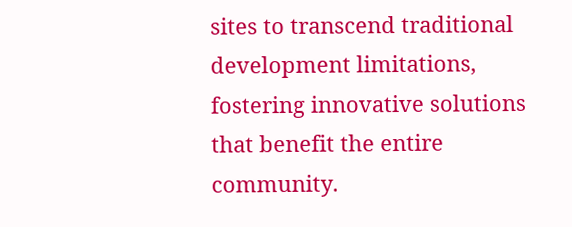sites to transcend traditional development limitations, fostering innovative solutions that benefit the entire community.